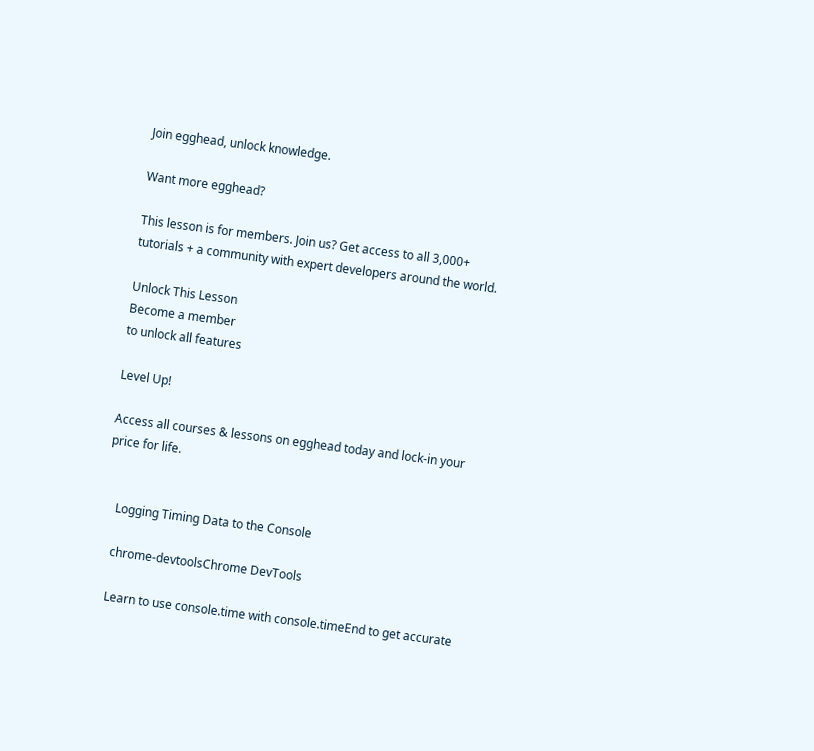Join egghead, unlock knowledge.

Want more egghead?

This lesson is for members. Join us? Get access to all 3,000+ tutorials + a community with expert developers around the world.

Unlock This Lesson
Become a member
to unlock all features

Level Up!

Access all courses & lessons on egghead today and lock-in your price for life.


    Logging Timing Data to the Console

    chrome-devtoolsChrome DevTools

    Learn to use console.time with console.timeEnd to get accurate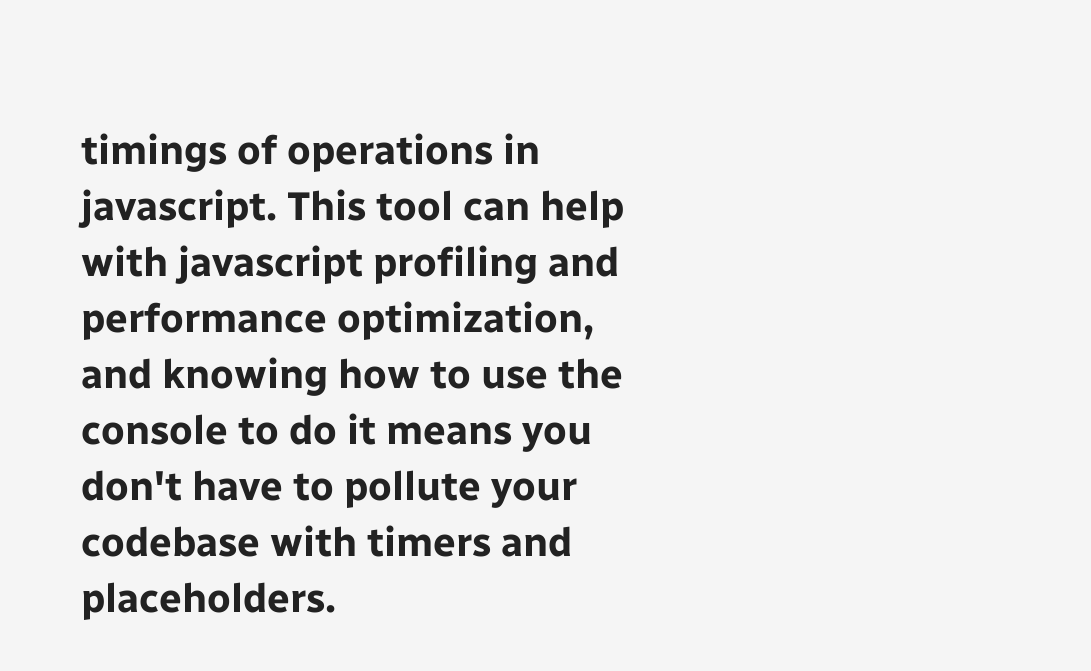timings of operations in javascript. This tool can help with javascript profiling and performance optimization, and knowing how to use the console to do it means you don't have to pollute your codebase with timers and placeholders.